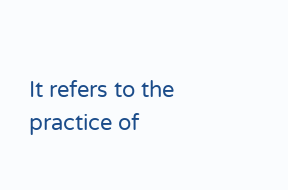It refers to the practice of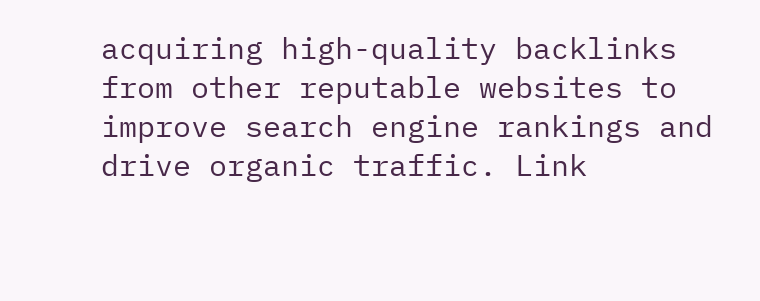acquiring high-quality backlinks from other reputable websites to improve search engine rankings and drive organic traffic. Link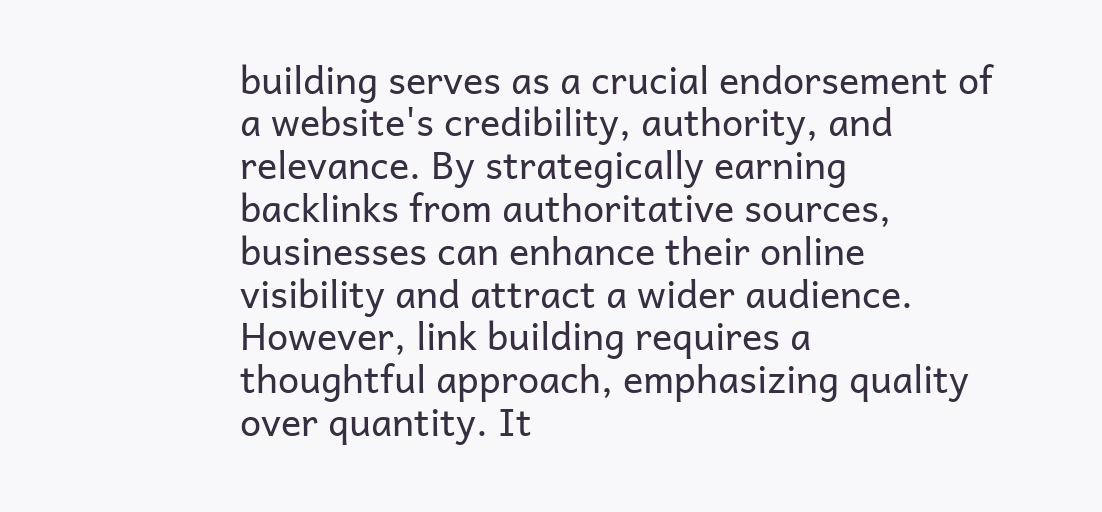building serves as a crucial endorsement of a website's credibility, authority, and relevance. By strategically earning backlinks from authoritative sources, businesses can enhance their online visibility and attract a wider audience. However, link building requires a thoughtful approach, emphasizing quality over quantity. It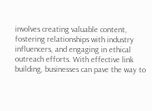involves creating valuable content, fostering relationships with industry influencers, and engaging in ethical outreach efforts. With effective link building, businesses can pave the way to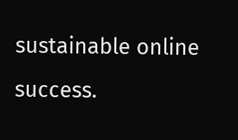sustainable online success.